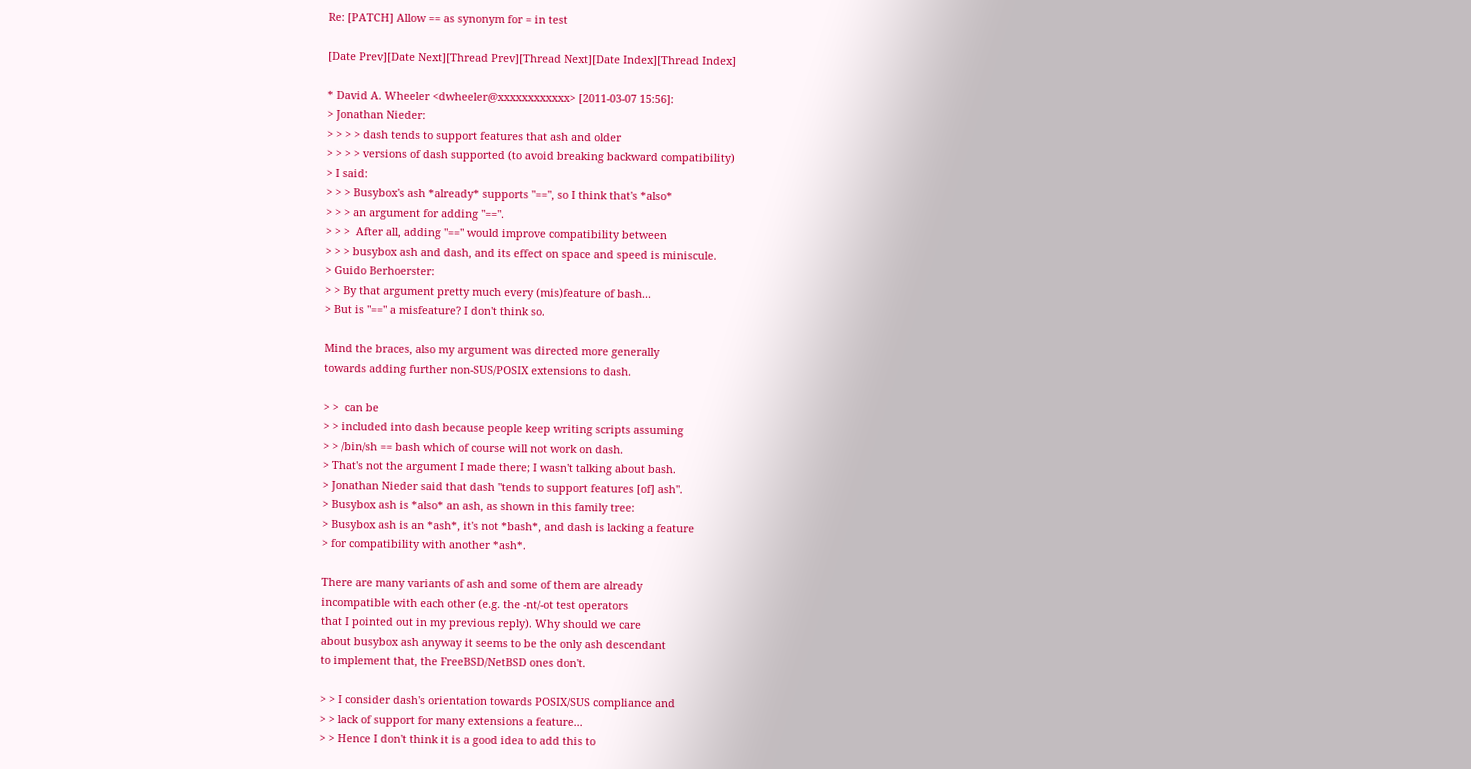Re: [PATCH] Allow == as synonym for = in test

[Date Prev][Date Next][Thread Prev][Thread Next][Date Index][Thread Index]

* David A. Wheeler <dwheeler@xxxxxxxxxxxx> [2011-03-07 15:56]:
> Jonathan Nieder:
> > > > dash tends to support features that ash and older
> > > > versions of dash supported (to avoid breaking backward compatibility)
> I said:
> > > Busybox's ash *already* supports "==", so I think that's *also*
> > > an argument for adding "==".
> > >  After all, adding "==" would improve compatibility between
> > > busybox ash and dash, and its effect on space and speed is miniscule.
> Guido Berhoerster:
> > By that argument pretty much every (mis)feature of bash...
> But is "==" a misfeature? I don't think so.

Mind the braces, also my argument was directed more generally
towards adding further non-SUS/POSIX extensions to dash.

> >  can be
> > included into dash because people keep writing scripts assuming
> > /bin/sh == bash which of course will not work on dash.
> That's not the argument I made there; I wasn't talking about bash.
> Jonathan Nieder said that dash "tends to support features [of] ash".
> Busybox ash is *also* an ash, as shown in this family tree:
> Busybox ash is an *ash*, it's not *bash*, and dash is lacking a feature
> for compatibility with another *ash*.

There are many variants of ash and some of them are already
incompatible with each other (e.g. the -nt/-ot test operators
that I pointed out in my previous reply). Why should we care
about busybox ash anyway it seems to be the only ash descendant
to implement that, the FreeBSD/NetBSD ones don't.

> > I consider dash's orientation towards POSIX/SUS compliance and
> > lack of support for many extensions a feature...
> > Hence I don't think it is a good idea to add this to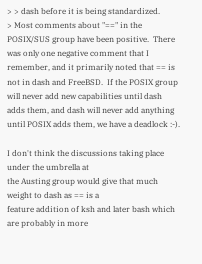> > dash before it is being standardized.
> Most comments about "==" in the POSIX/SUS group have been positive.  There was only one negative comment that I remember, and it primarily noted that == is not in dash and FreeBSD.  If the POSIX group will never add new capabilities until dash adds them, and dash will never add anything until POSIX adds them, we have a deadlock :-).

I don't think the discussions taking place under the umbrella at
the Austing group would give that much weight to dash as == is a
feature addition of ksh and later bash which are probably in more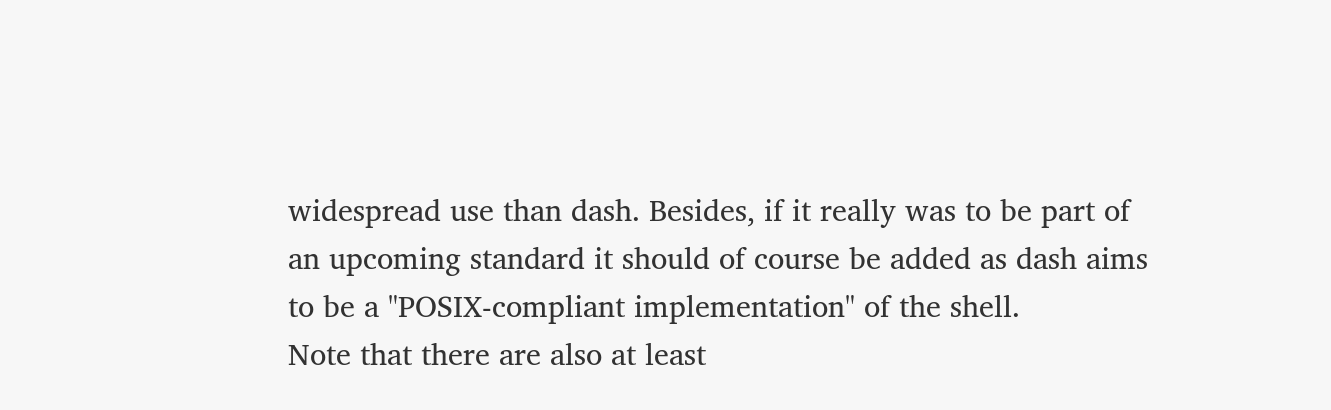widespread use than dash. Besides, if it really was to be part of
an upcoming standard it should of course be added as dash aims
to be a "POSIX-compliant implementation" of the shell.
Note that there are also at least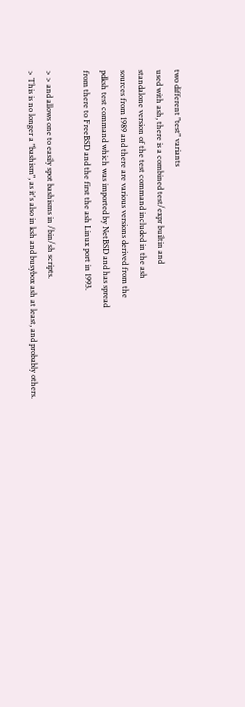two different "test" variants
used with ash, there is a combined test/expr builtin and
standalone version of the test command included in the ash
sources from 1989 and there are various versions derived from the
pdksh test command which was imported by NetBSD and has spread
from there to FreeBSD and the first the ash Linux port in 1993.

> > and allows one to easily spot bashisms in /bin/sh scripts.
> This is no longer a "bashism", as it's also in ksh and busybox ash at least, and probably others.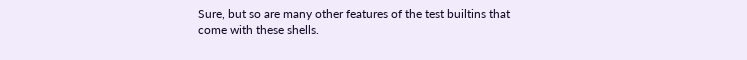Sure, but so are many other features of the test builtins that
come with these shells.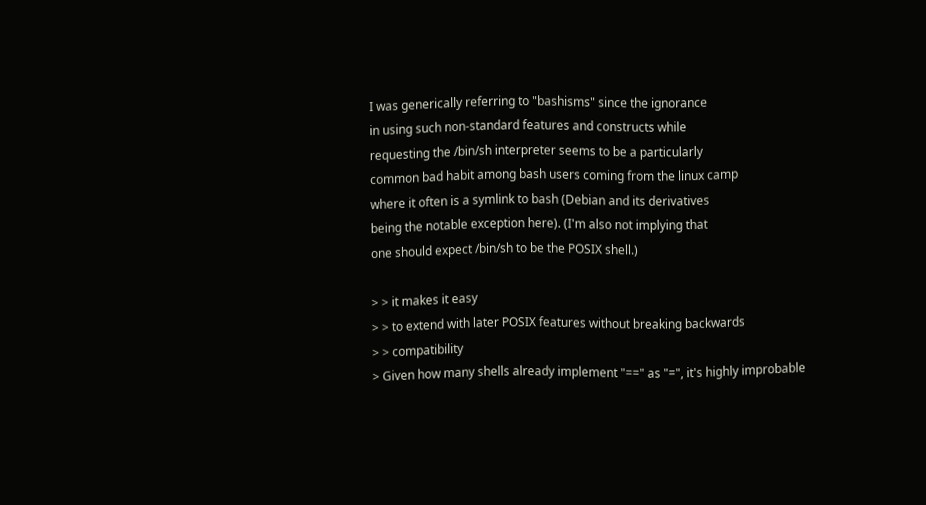I was generically referring to "bashisms" since the ignorance
in using such non-standard features and constructs while
requesting the /bin/sh interpreter seems to be a particularly
common bad habit among bash users coming from the linux camp
where it often is a symlink to bash (Debian and its derivatives
being the notable exception here). (I'm also not implying that
one should expect /bin/sh to be the POSIX shell.)

> > it makes it easy
> > to extend with later POSIX features without breaking backwards
> > compatibility
> Given how many shells already implement "==" as "=", it's highly improbable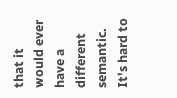that it would ever have a different semantic.  It's hard to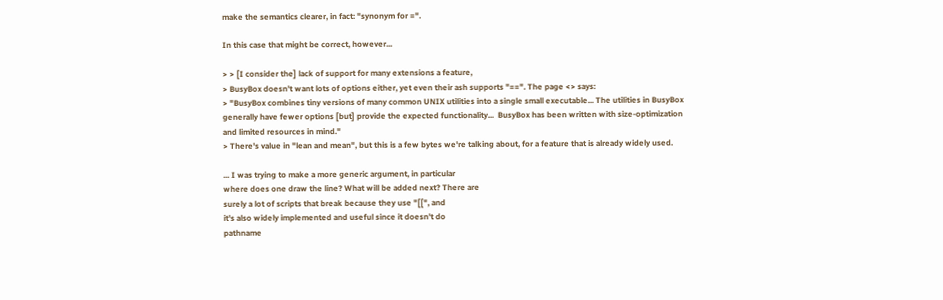make the semantics clearer, in fact: "synonym for =".

In this case that might be correct, however...

> > [I consider the] lack of support for many extensions a feature,
> BusyBox doesn't want lots of options either, yet even their ash supports "==". The page <> says:
> "BusyBox combines tiny versions of many common UNIX utilities into a single small executable... The utilities in BusyBox generally have fewer options [but] provide the expected functionality...  BusyBox has been written with size-optimization and limited resources in mind."
> There's value in "lean and mean", but this is a few bytes we're talking about, for a feature that is already widely used.

... I was trying to make a more generic argument, in particular
where does one draw the line? What will be added next? There are
surely a lot of scripts that break because they use "[[", and
it's also widely implemented and useful since it doesn't do
pathname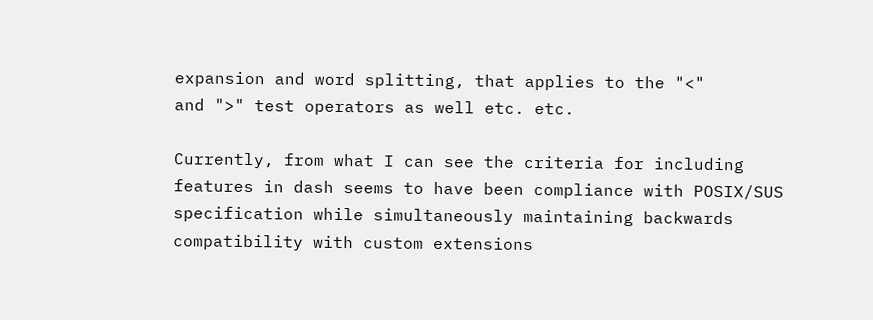expansion and word splitting, that applies to the "<"
and ">" test operators as well etc. etc.

Currently, from what I can see the criteria for including
features in dash seems to have been compliance with POSIX/SUS
specification while simultaneously maintaining backwards
compatibility with custom extensions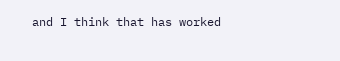and I think that has worked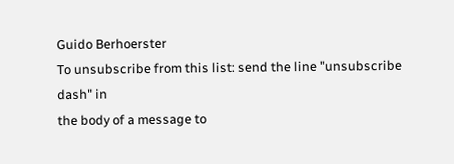Guido Berhoerster
To unsubscribe from this list: send the line "unsubscribe dash" in
the body of a message to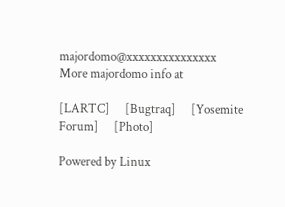majordomo@xxxxxxxxxxxxxxx
More majordomo info at

[LARTC]     [Bugtraq]     [Yosemite Forum]     [Photo]

Powered by Linux